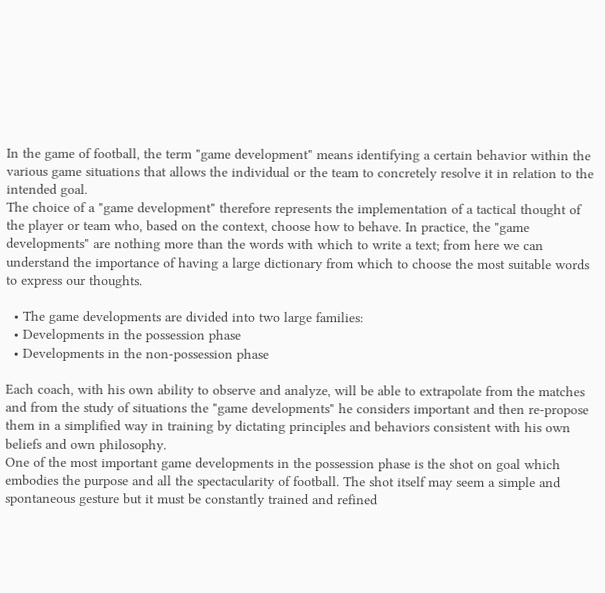In the game of football, the term "game development" means identifying a certain behavior within the various game situations that allows the individual or the team to concretely resolve it in relation to the intended goal.
The choice of a "game development" therefore represents the implementation of a tactical thought of the player or team who, based on the context, choose how to behave. In practice, the "game developments" are nothing more than the words with which to write a text; from here we can understand the importance of having a large dictionary from which to choose the most suitable words to express our thoughts.

  • The game developments are divided into two large families:
  • Developments in the possession phase
  • Developments in the non-possession phase

Each coach, with his own ability to observe and analyze, will be able to extrapolate from the matches and from the study of situations the "game developments" he considers important and then re-propose them in a simplified way in training by dictating principles and behaviors consistent with his own beliefs and own philosophy.
One of the most important game developments in the possession phase is the shot on goal which embodies the purpose and all the spectacularity of football. The shot itself may seem a simple and spontaneous gesture but it must be constantly trained and refined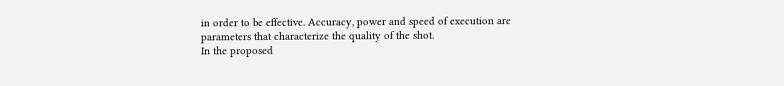in order to be effective. Accuracy, power and speed of execution are parameters that characterize the quality of the shot.
In the proposed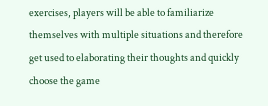exercises, players will be able to familiarize themselves with multiple situations and therefore get used to elaborating their thoughts and quickly choose the game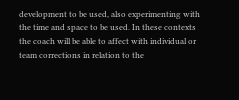development to be used, also experimenting with the time and space to be used. In these contexts the coach will be able to affect with individual or team corrections in relation to the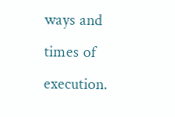ways and times of execution.